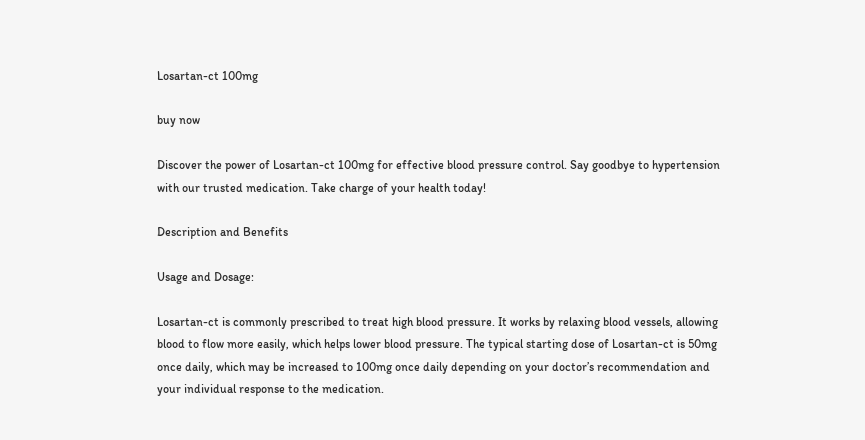Losartan-ct 100mg

buy now

Discover the power of Losartan-ct 100mg for effective blood pressure control. Say goodbye to hypertension with our trusted medication. Take charge of your health today!

Description and Benefits

Usage and Dosage:

Losartan-ct is commonly prescribed to treat high blood pressure. It works by relaxing blood vessels, allowing blood to flow more easily, which helps lower blood pressure. The typical starting dose of Losartan-ct is 50mg once daily, which may be increased to 100mg once daily depending on your doctor’s recommendation and your individual response to the medication.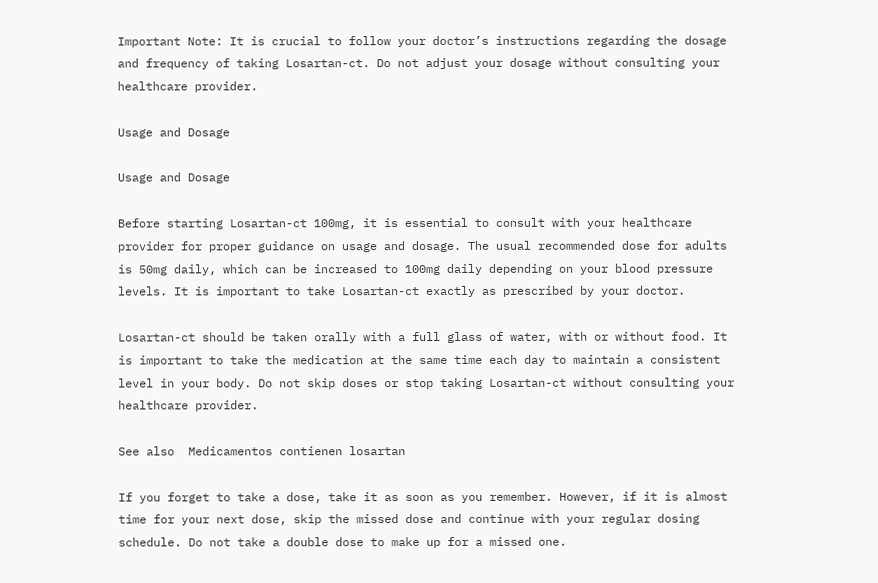Important Note: It is crucial to follow your doctor’s instructions regarding the dosage and frequency of taking Losartan-ct. Do not adjust your dosage without consulting your healthcare provider.

Usage and Dosage

Usage and Dosage

Before starting Losartan-ct 100mg, it is essential to consult with your healthcare provider for proper guidance on usage and dosage. The usual recommended dose for adults is 50mg daily, which can be increased to 100mg daily depending on your blood pressure levels. It is important to take Losartan-ct exactly as prescribed by your doctor.

Losartan-ct should be taken orally with a full glass of water, with or without food. It is important to take the medication at the same time each day to maintain a consistent level in your body. Do not skip doses or stop taking Losartan-ct without consulting your healthcare provider.

See also  Medicamentos contienen losartan

If you forget to take a dose, take it as soon as you remember. However, if it is almost time for your next dose, skip the missed dose and continue with your regular dosing schedule. Do not take a double dose to make up for a missed one.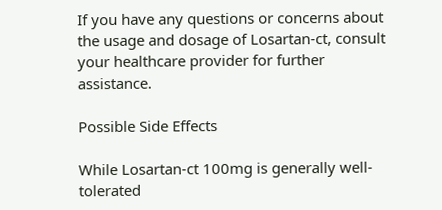If you have any questions or concerns about the usage and dosage of Losartan-ct, consult your healthcare provider for further assistance.

Possible Side Effects

While Losartan-ct 100mg is generally well-tolerated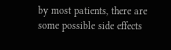by most patients, there are some possible side effects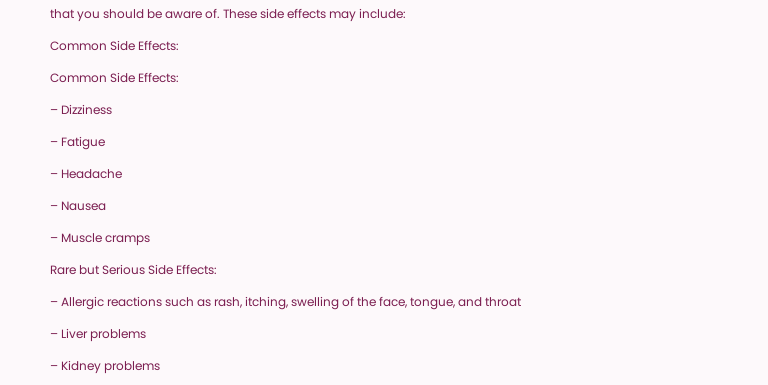that you should be aware of. These side effects may include:

Common Side Effects:

Common Side Effects:

– Dizziness

– Fatigue

– Headache

– Nausea

– Muscle cramps

Rare but Serious Side Effects:

– Allergic reactions such as rash, itching, swelling of the face, tongue, and throat

– Liver problems

– Kidney problems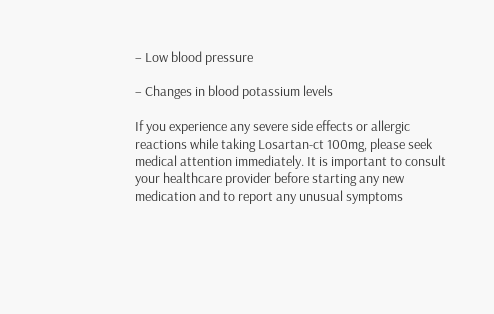– Low blood pressure

– Changes in blood potassium levels

If you experience any severe side effects or allergic reactions while taking Losartan-ct 100mg, please seek medical attention immediately. It is important to consult your healthcare provider before starting any new medication and to report any unusual symptoms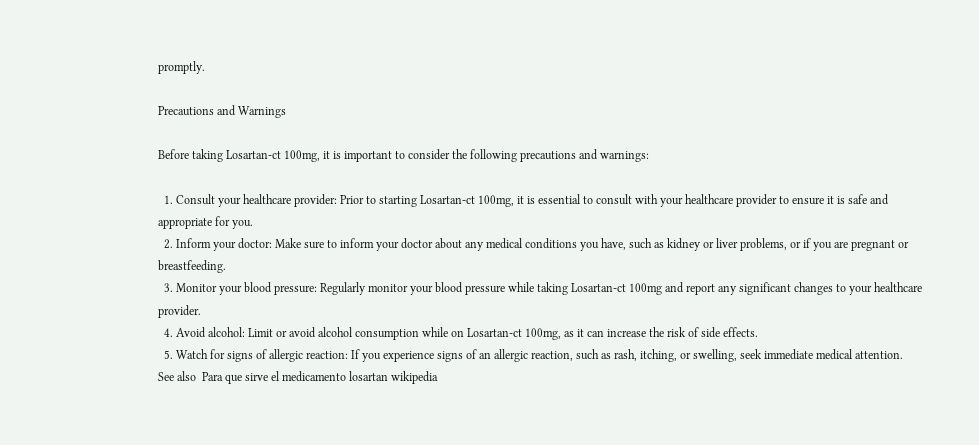promptly.

Precautions and Warnings

Before taking Losartan-ct 100mg, it is important to consider the following precautions and warnings:

  1. Consult your healthcare provider: Prior to starting Losartan-ct 100mg, it is essential to consult with your healthcare provider to ensure it is safe and appropriate for you.
  2. Inform your doctor: Make sure to inform your doctor about any medical conditions you have, such as kidney or liver problems, or if you are pregnant or breastfeeding.
  3. Monitor your blood pressure: Regularly monitor your blood pressure while taking Losartan-ct 100mg and report any significant changes to your healthcare provider.
  4. Avoid alcohol: Limit or avoid alcohol consumption while on Losartan-ct 100mg, as it can increase the risk of side effects.
  5. Watch for signs of allergic reaction: If you experience signs of an allergic reaction, such as rash, itching, or swelling, seek immediate medical attention.
See also  Para que sirve el medicamento losartan wikipedia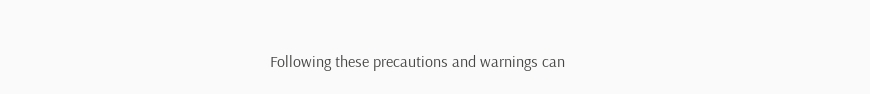Following these precautions and warnings can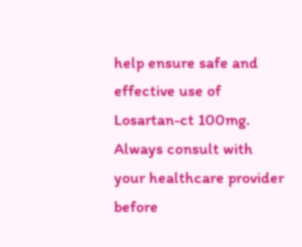help ensure safe and effective use of Losartan-ct 100mg. Always consult with your healthcare provider before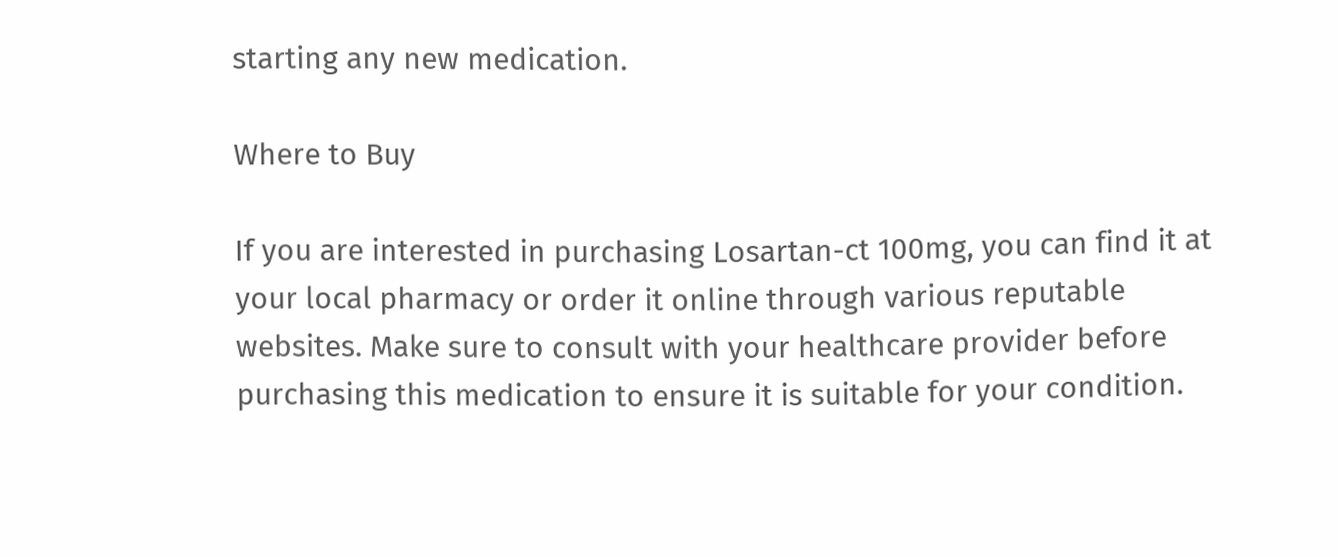starting any new medication.

Where to Buy

If you are interested in purchasing Losartan-ct 100mg, you can find it at your local pharmacy or order it online through various reputable websites. Make sure to consult with your healthcare provider before purchasing this medication to ensure it is suitable for your condition.